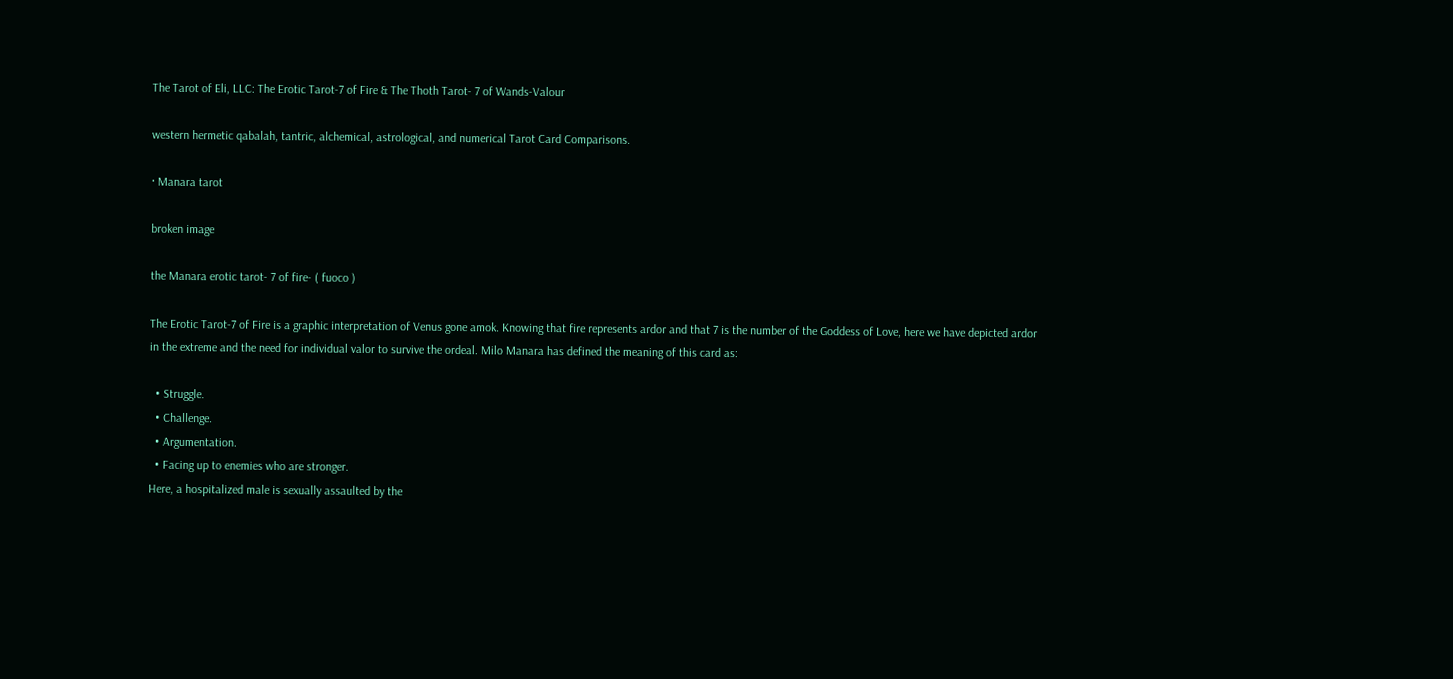The Tarot of Eli, LLC: The Erotic Tarot-7 of Fire & The Thoth Tarot- 7 of Wands-Valour

western hermetic qabalah, tantric, alchemical, astrological, and numerical Tarot Card Comparisons.

· Manara tarot

broken image

the Manara erotic tarot- 7 of fire- ( fuoco )

The Erotic Tarot-7 of Fire is a graphic interpretation of Venus gone amok. Knowing that fire represents ardor and that 7 is the number of the Goddess of Love, here we have depicted ardor in the extreme and the need for individual valor to survive the ordeal. Milo Manara has defined the meaning of this card as:

  • Struggle.
  • Challenge.
  • Argumentation.
  • Facing up to enemies who are stronger.
Here, a hospitalized male is sexually assaulted by the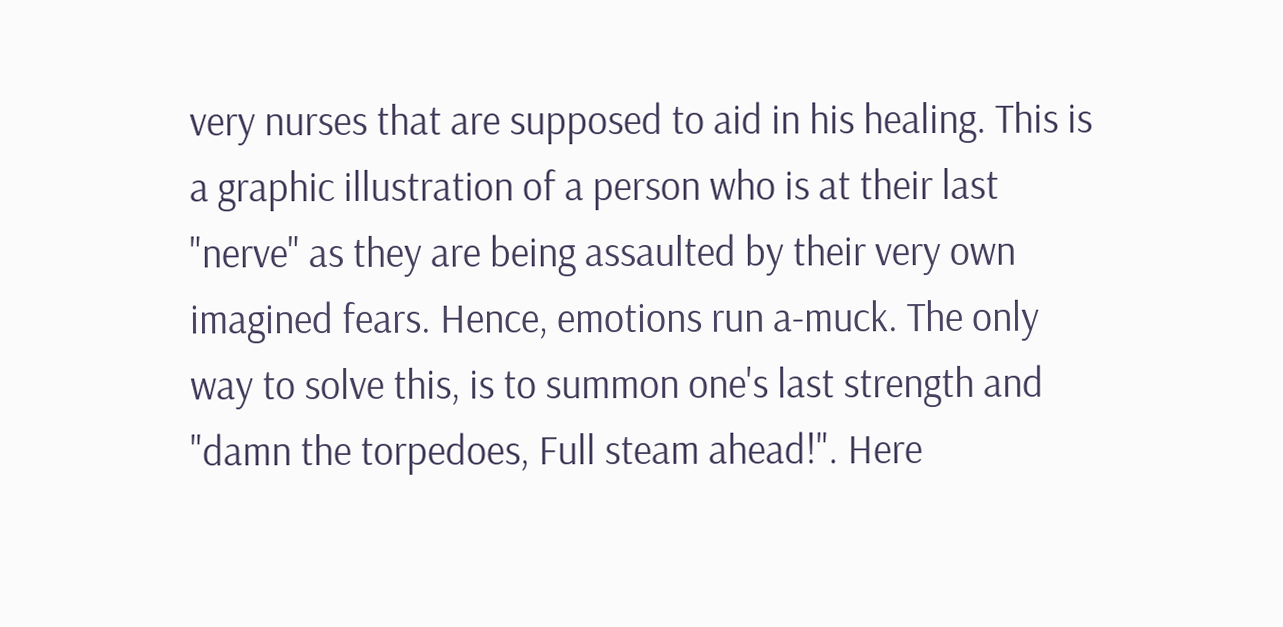very nurses that are supposed to aid in his healing. This is a graphic illustration of a person who is at their last "nerve" as they are being assaulted by their very own imagined fears. Hence, emotions run a-muck. The only way to solve this, is to summon one's last strength and "damn the torpedoes, Full steam ahead!". Here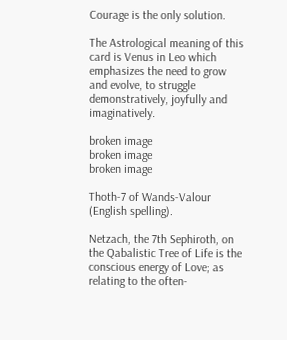Courage is the only solution.

The Astrological meaning of this card is Venus in Leo which emphasizes the need to grow and evolve, to struggle demonstratively, joyfully and imaginatively.

broken image
broken image
broken image

Thoth-7 of Wands-Valour (English spelling).

Netzach, the 7th Sephiroth, on the Qabalistic Tree of Life is the conscious energy of Love; as relating to the often-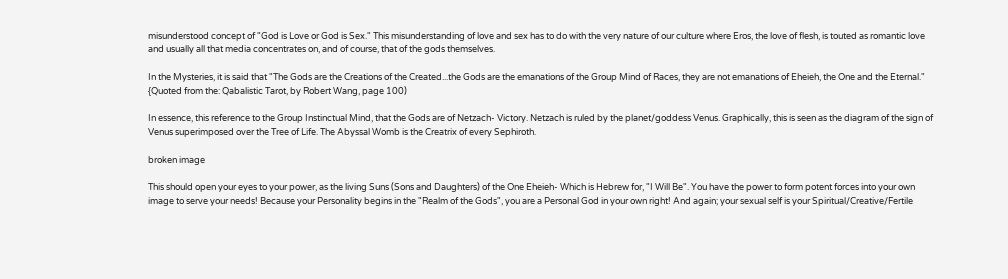misunderstood concept of "God is Love or God is Sex." This misunderstanding of love and sex has to do with the very nature of our culture where Eros, the love of flesh, is touted as romantic love and usually all that media concentrates on, and of course, that of the gods themselves.

In the Mysteries, it is said that "The Gods are the Creations of the Created...the Gods are the emanations of the Group Mind of Races, they are not emanations of Eheieh, the One and the Eternal." {Quoted from the: Qabalistic Tarot, by Robert Wang, page 100)

In essence, this reference to the Group Instinctual Mind, that the Gods are of Netzach- Victory. Netzach is ruled by the planet/goddess Venus. Graphically, this is seen as the diagram of the sign of Venus superimposed over the Tree of Life. The Abyssal Womb is the Creatrix of every Sephiroth.

broken image

This should open your eyes to your power, as the living Suns (Sons and Daughters) of the One Eheieh- Which is Hebrew for, "I Will Be". You have the power to form potent forces into your own image to serve your needs! Because your Personality begins in the "Realm of the Gods", you are a Personal God in your own right! And again; your sexual self is your Spiritual/Creative/Fertile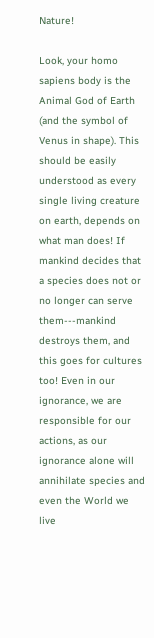Nature!

Look, your homo sapiens body is the Animal God of Earth (and the symbol of Venus in shape). This should be easily understood as every single living creature on earth, depends on what man does! If mankind decides that a species does not or no longer can serve them---mankind destroys them, and this goes for cultures too! Even in our ignorance, we are responsible for our actions, as our ignorance alone will annihilate species and even the World we live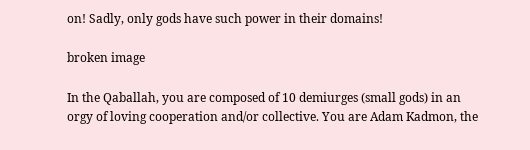on! Sadly, only gods have such power in their domains!

broken image

In the Qaballah, you are composed of 10 demiurges (small gods) in an orgy of loving cooperation and/or collective. You are Adam Kadmon, the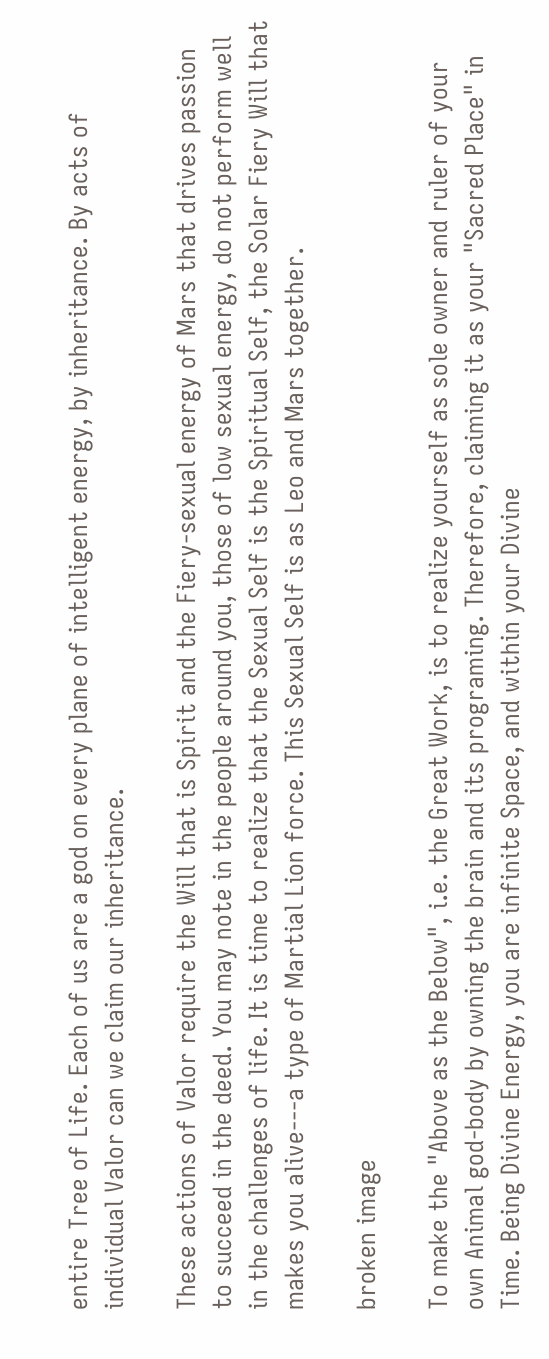entire Tree of Life. Each of us are a god on every plane of intelligent energy, by inheritance. By acts of individual Valor can we claim our inheritance.

These actions of Valor require the Will that is Spirit and the Fiery-sexual energy of Mars that drives passion to succeed in the deed. You may note in the people around you, those of low sexual energy, do not perform well in the challenges of life. It is time to realize that the Sexual Self is the Spiritual Self, the Solar Fiery Will that makes you alive---a type of Martial Lion force. This Sexual Self is as Leo and Mars together.

broken image

To make the "Above as the Below", i.e. the Great Work, is to realize yourself as sole owner and ruler of your own Animal god-body by owning the brain and its programing. Therefore, claiming it as your "Sacred Place" in Time. Being Divine Energy, you are infinite Space, and within your Divine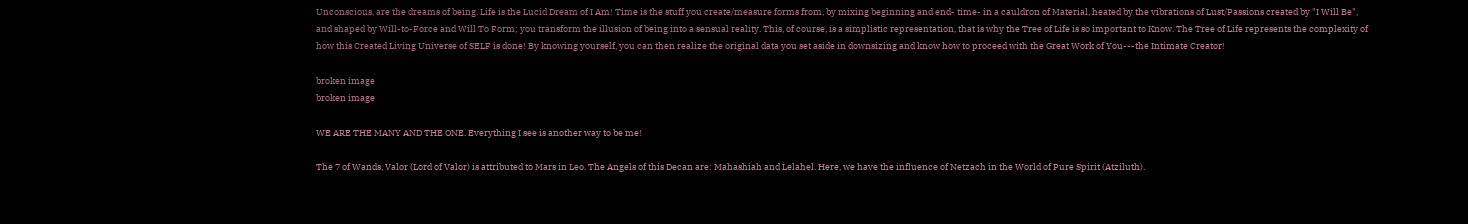Unconscious, are the dreams of being. Life is the Lucid Dream of I Am! Time is the stuff you create/measure forms from, by mixing beginning and end- time- in a cauldron of Material, heated by the vibrations of Lust/Passions created by "I Will Be", and shaped by Will-to-Force and Will To Form; you transform the illusion of being into a sensual reality. This, of course, is a simplistic representation, that is why the Tree of Life is so important to Know. The Tree of Life represents the complexity of how this Created Living Universe of SELF is done! By knowing yourself, you can then realize the original data you set aside in downsizing and know how to proceed with the Great Work of You---the Intimate Creator!

broken image
broken image

WE ARE THE MANY AND THE ONE. Everything I see is another way to be me!

The 7 of Wands, Valor (Lord of Valor) is attributed to Mars in Leo. The Angels of this Decan are: Mahashiah and Lelahel. Here, we have the influence of Netzach in the World of Pure Spirit (Atziluth).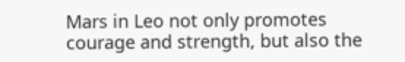Mars in Leo not only promotes courage and strength, but also the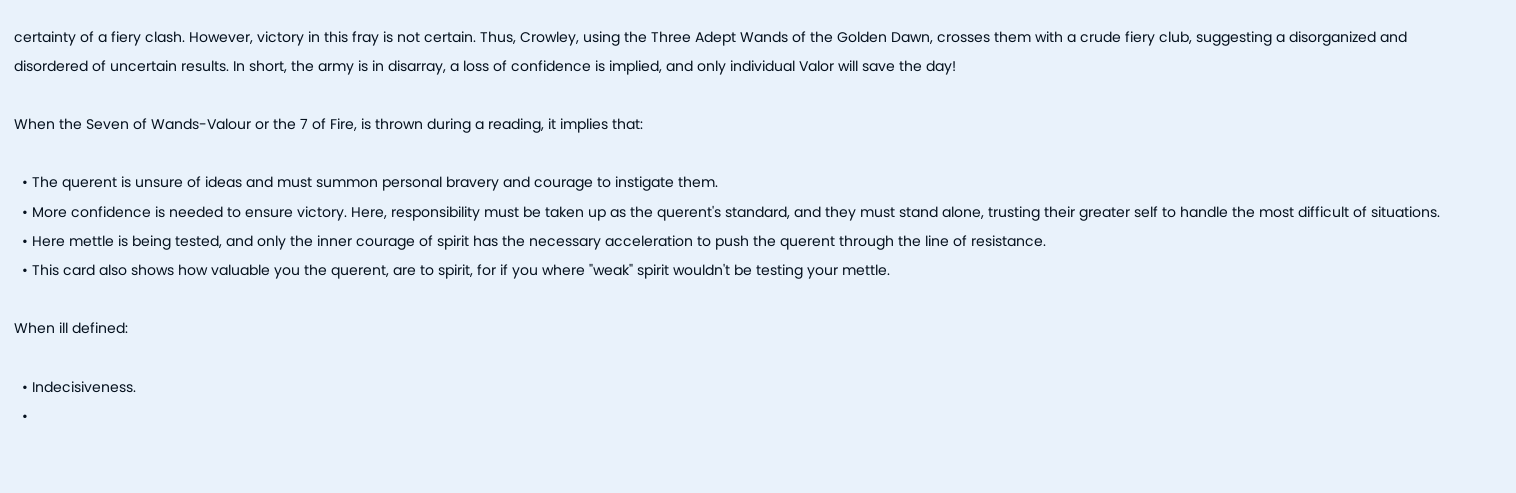certainty of a fiery clash. However, victory in this fray is not certain. Thus, Crowley, using the Three Adept Wands of the Golden Dawn, crosses them with a crude fiery club, suggesting a disorganized and disordered of uncertain results. In short, the army is in disarray, a loss of confidence is implied, and only individual Valor will save the day!

When the Seven of Wands-Valour or the 7 of Fire, is thrown during a reading, it implies that:

  • The querent is unsure of ideas and must summon personal bravery and courage to instigate them.
  • More confidence is needed to ensure victory. Here, responsibility must be taken up as the querent's standard, and they must stand alone, trusting their greater self to handle the most difficult of situations.
  • Here mettle is being tested, and only the inner courage of spirit has the necessary acceleration to push the querent through the line of resistance.
  • This card also shows how valuable you the querent, are to spirit, for if you where "weak" spirit wouldn't be testing your mettle.

When ill defined:

  • Indecisiveness.
  •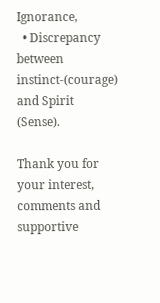Ignorance,
  • Discrepancy between instinct-(courage) and Spirit (Sense).

Thank you for your interest, comments and supportive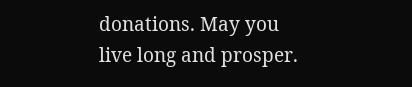donations. May you live long and prosper.